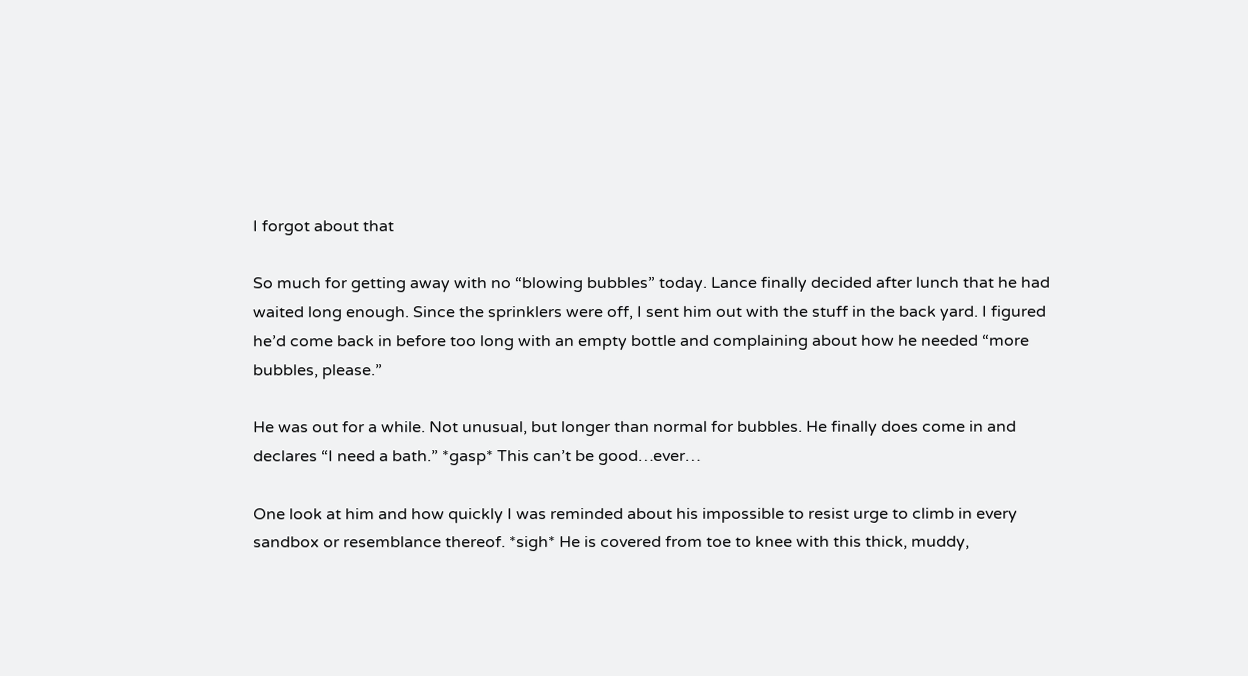I forgot about that

So much for getting away with no “blowing bubbles” today. Lance finally decided after lunch that he had waited long enough. Since the sprinklers were off, I sent him out with the stuff in the back yard. I figured he’d come back in before too long with an empty bottle and complaining about how he needed “more bubbles, please.”

He was out for a while. Not unusual, but longer than normal for bubbles. He finally does come in and declares “I need a bath.” *gasp* This can’t be good…ever…

One look at him and how quickly I was reminded about his impossible to resist urge to climb in every sandbox or resemblance thereof. *sigh* He is covered from toe to knee with this thick, muddy,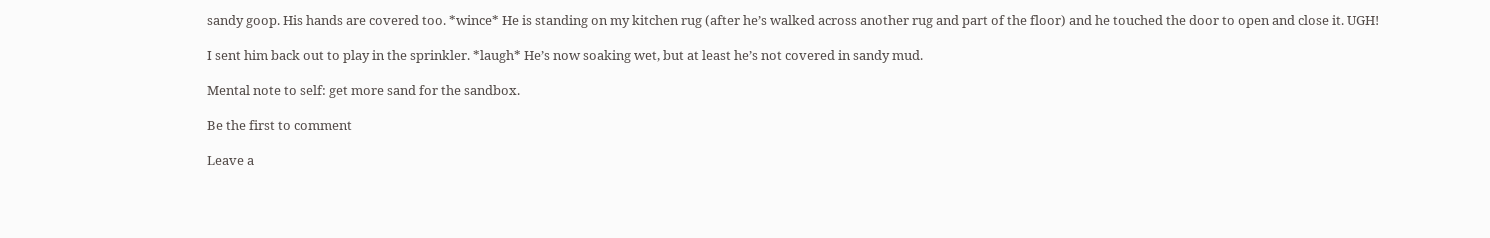sandy goop. His hands are covered too. *wince* He is standing on my kitchen rug (after he’s walked across another rug and part of the floor) and he touched the door to open and close it. UGH!

I sent him back out to play in the sprinkler. *laugh* He’s now soaking wet, but at least he’s not covered in sandy mud.

Mental note to self: get more sand for the sandbox.

Be the first to comment

Leave a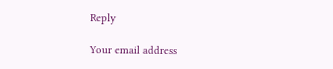Reply

Your email address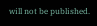will not be published.